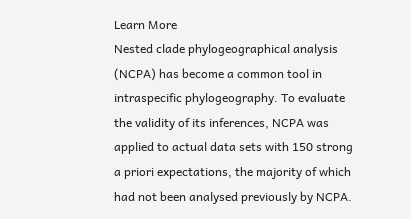Learn More
Nested clade phylogeographical analysis (NCPA) has become a common tool in intraspecific phylogeography. To evaluate the validity of its inferences, NCPA was applied to actual data sets with 150 strong a priori expectations, the majority of which had not been analysed previously by NCPA.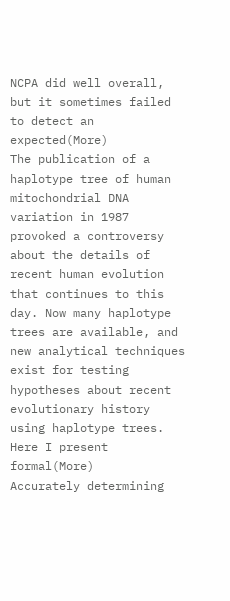NCPA did well overall, but it sometimes failed to detect an expected(More)
The publication of a haplotype tree of human mitochondrial DNA variation in 1987 provoked a controversy about the details of recent human evolution that continues to this day. Now many haplotype trees are available, and new analytical techniques exist for testing hypotheses about recent evolutionary history using haplotype trees. Here I present formal(More)
Accurately determining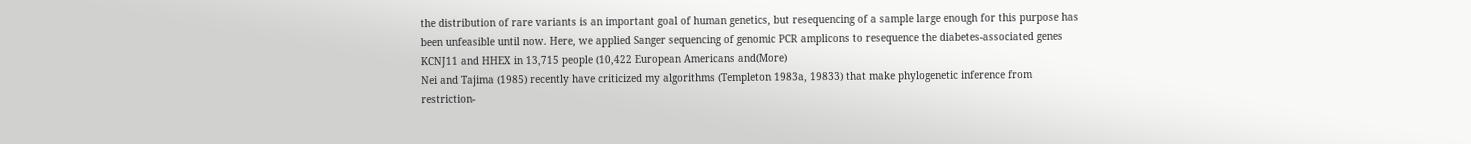the distribution of rare variants is an important goal of human genetics, but resequencing of a sample large enough for this purpose has been unfeasible until now. Here, we applied Sanger sequencing of genomic PCR amplicons to resequence the diabetes-associated genes KCNJ11 and HHEX in 13,715 people (10,422 European Americans and(More)
Nei and Tajima (1985) recently have criticized my algorithms (Templeton 1983a, 19833) that make phylogenetic inference from restriction-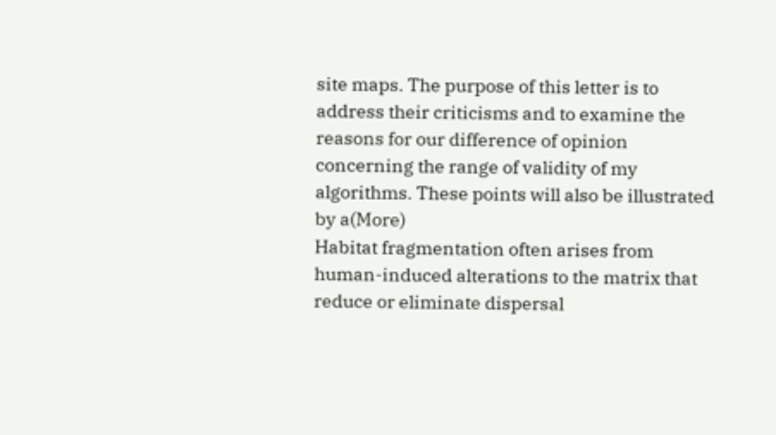site maps. The purpose of this letter is to address their criticisms and to examine the reasons for our difference of opinion concerning the range of validity of my algorithms. These points will also be illustrated by a(More)
Habitat fragmentation often arises from human-induced alterations to the matrix that reduce or eliminate dispersal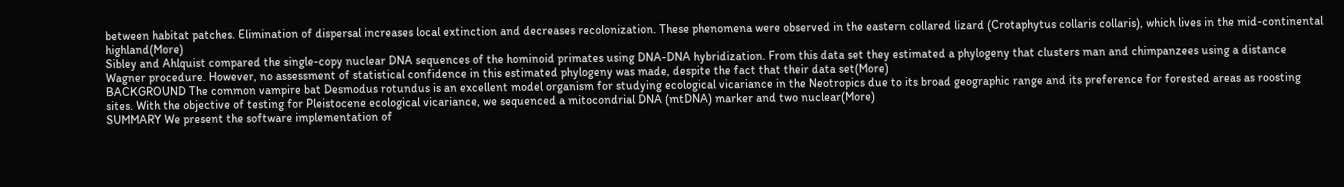between habitat patches. Elimination of dispersal increases local extinction and decreases recolonization. These phenomena were observed in the eastern collared lizard (Crotaphytus collaris collaris), which lives in the mid-continental highland(More)
Sibley and Ahlquist compared the single-copy nuclear DNA sequences of the hominoid primates using DNA-DNA hybridization. From this data set they estimated a phylogeny that clusters man and chimpanzees using a distance Wagner procedure. However, no assessment of statistical confidence in this estimated phylogeny was made, despite the fact that their data set(More)
BACKGROUND The common vampire bat Desmodus rotundus is an excellent model organism for studying ecological vicariance in the Neotropics due to its broad geographic range and its preference for forested areas as roosting sites. With the objective of testing for Pleistocene ecological vicariance, we sequenced a mitocondrial DNA (mtDNA) marker and two nuclear(More)
SUMMARY We present the software implementation of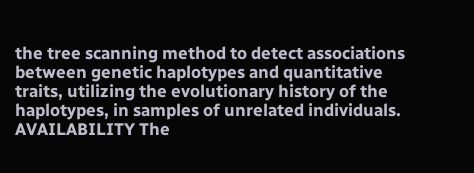the tree scanning method to detect associations between genetic haplotypes and quantitative traits, utilizing the evolutionary history of the haplotypes, in samples of unrelated individuals. AVAILABILITY The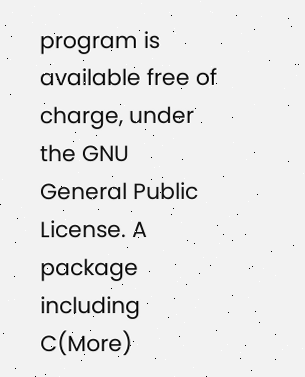program is available free of charge, under the GNU General Public License. A package including C(More)